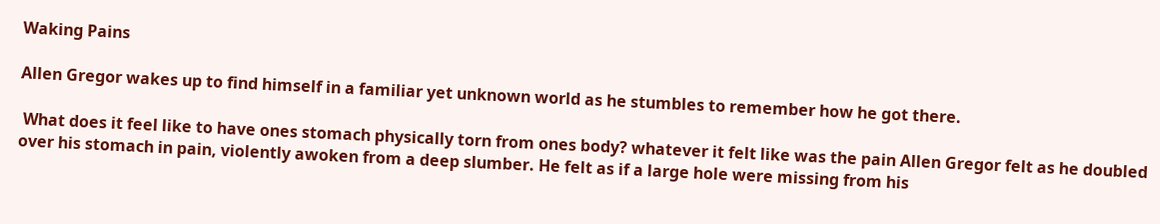Waking Pains

Allen Gregor wakes up to find himself in a familiar yet unknown world as he stumbles to remember how he got there.

 What does it feel like to have ones stomach physically torn from ones body? whatever it felt like was the pain Allen Gregor felt as he doubled over his stomach in pain, violently awoken from a deep slumber. He felt as if a large hole were missing from his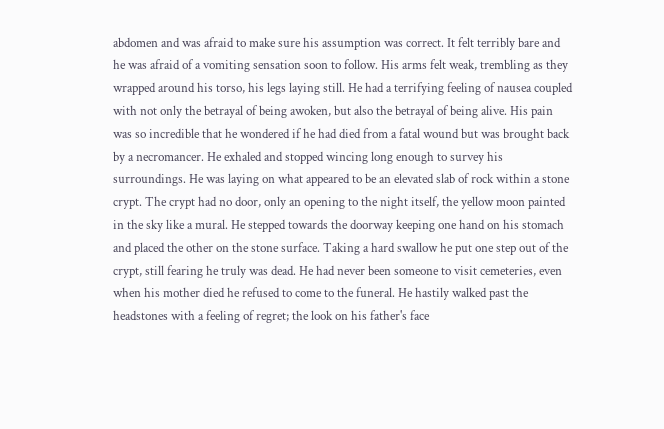abdomen and was afraid to make sure his assumption was correct. It felt terribly bare and he was afraid of a vomiting sensation soon to follow. His arms felt weak, trembling as they wrapped around his torso, his legs laying still. He had a terrifying feeling of nausea coupled with not only the betrayal of being awoken, but also the betrayal of being alive. His pain was so incredible that he wondered if he had died from a fatal wound but was brought back by a necromancer. He exhaled and stopped wincing long enough to survey his surroundings. He was laying on what appeared to be an elevated slab of rock within a stone crypt. The crypt had no door, only an opening to the night itself, the yellow moon painted in the sky like a mural. He stepped towards the doorway keeping one hand on his stomach and placed the other on the stone surface. Taking a hard swallow he put one step out of the crypt, still fearing he truly was dead. He had never been someone to visit cemeteries, even when his mother died he refused to come to the funeral. He hastily walked past the headstones with a feeling of regret; the look on his father's face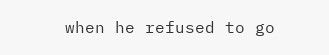when he refused to go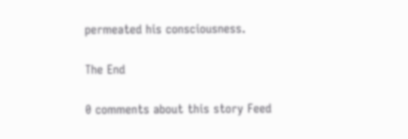permeated his consciousness.

The End

0 comments about this story Feed